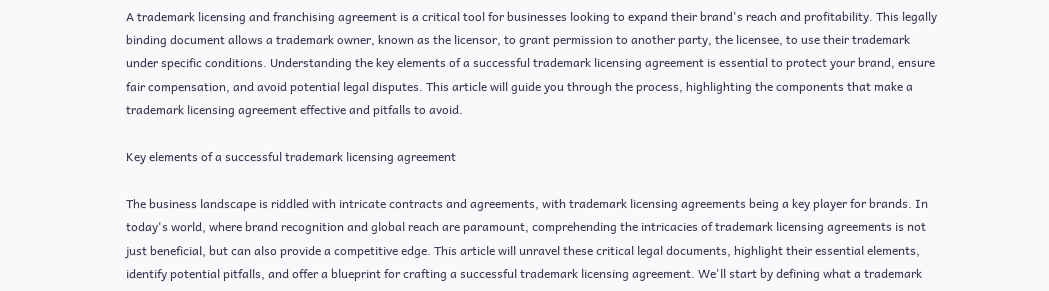A trademark licensing and franchising agreement is a critical tool for businesses looking to expand their brand's reach and profitability. This legally binding document allows a trademark owner, known as the licensor, to grant permission to another party, the licensee, to use their trademark under specific conditions. Understanding the key elements of a successful trademark licensing agreement is essential to protect your brand, ensure fair compensation, and avoid potential legal disputes. This article will guide you through the process, highlighting the components that make a trademark licensing agreement effective and pitfalls to avoid.

Key elements of a successful trademark licensing agreement

The business landscape is riddled with intricate contracts and agreements, with trademark licensing agreements being a key player for brands. In today's world, where brand recognition and global reach are paramount, comprehending the intricacies of trademark licensing agreements is not just beneficial, but can also provide a competitive edge. This article will unravel these critical legal documents, highlight their essential elements, identify potential pitfalls, and offer a blueprint for crafting a successful trademark licensing agreement. We'll start by defining what a trademark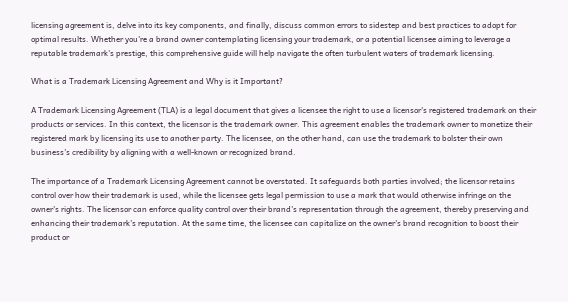licensing agreement is, delve into its key components, and finally, discuss common errors to sidestep and best practices to adopt for optimal results. Whether you're a brand owner contemplating licensing your trademark, or a potential licensee aiming to leverage a reputable trademark's prestige, this comprehensive guide will help navigate the often turbulent waters of trademark licensing.

What is a Trademark Licensing Agreement and Why is it Important?

A Trademark Licensing Agreement (TLA) is a legal document that gives a licensee the right to use a licensor's registered trademark on their products or services. In this context, the licensor is the trademark owner. This agreement enables the trademark owner to monetize their registered mark by licensing its use to another party. The licensee, on the other hand, can use the trademark to bolster their own business's credibility by aligning with a well-known or recognized brand.

The importance of a Trademark Licensing Agreement cannot be overstated. It safeguards both parties involved; the licensor retains control over how their trademark is used, while the licensee gets legal permission to use a mark that would otherwise infringe on the owner's rights. The licensor can enforce quality control over their brand's representation through the agreement, thereby preserving and enhancing their trademark's reputation. At the same time, the licensee can capitalize on the owner's brand recognition to boost their product or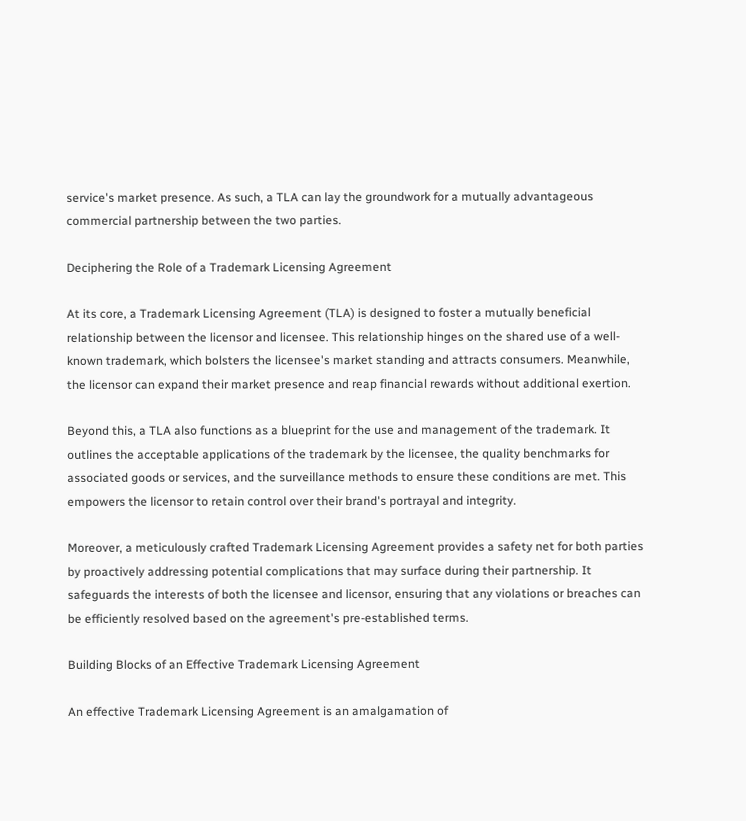service's market presence. As such, a TLA can lay the groundwork for a mutually advantageous commercial partnership between the two parties.

Deciphering the Role of a Trademark Licensing Agreement

At its core, a Trademark Licensing Agreement (TLA) is designed to foster a mutually beneficial relationship between the licensor and licensee. This relationship hinges on the shared use of a well-known trademark, which bolsters the licensee's market standing and attracts consumers. Meanwhile, the licensor can expand their market presence and reap financial rewards without additional exertion.

Beyond this, a TLA also functions as a blueprint for the use and management of the trademark. It outlines the acceptable applications of the trademark by the licensee, the quality benchmarks for associated goods or services, and the surveillance methods to ensure these conditions are met. This empowers the licensor to retain control over their brand's portrayal and integrity.

Moreover, a meticulously crafted Trademark Licensing Agreement provides a safety net for both parties by proactively addressing potential complications that may surface during their partnership. It safeguards the interests of both the licensee and licensor, ensuring that any violations or breaches can be efficiently resolved based on the agreement's pre-established terms.

Building Blocks of an Effective Trademark Licensing Agreement

An effective Trademark Licensing Agreement is an amalgamation of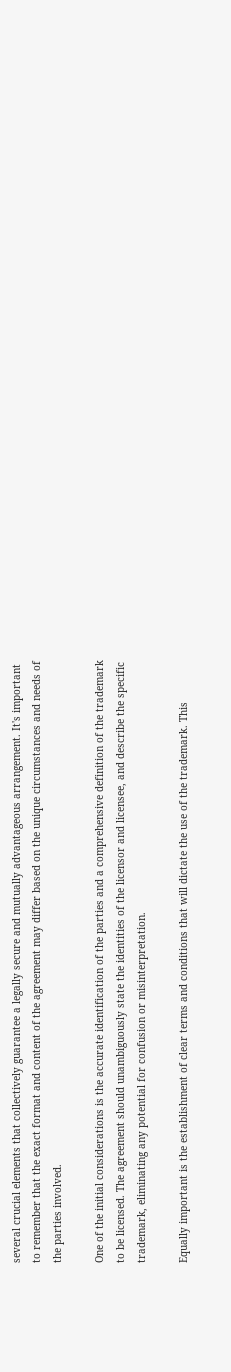several crucial elements that collectively guarantee a legally secure and mutually advantageous arrangement. It's important to remember that the exact format and content of the agreement may differ based on the unique circumstances and needs of the parties involved.

One of the initial considerations is the accurate identification of the parties and a comprehensive definition of the trademark to be licensed. The agreement should unambiguously state the identities of the licensor and licensee, and describe the specific trademark, eliminating any potential for confusion or misinterpretation.

Equally important is the establishment of clear terms and conditions that will dictate the use of the trademark. This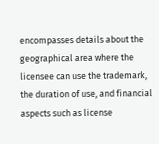encompasses details about the geographical area where the licensee can use the trademark, the duration of use, and financial aspects such as license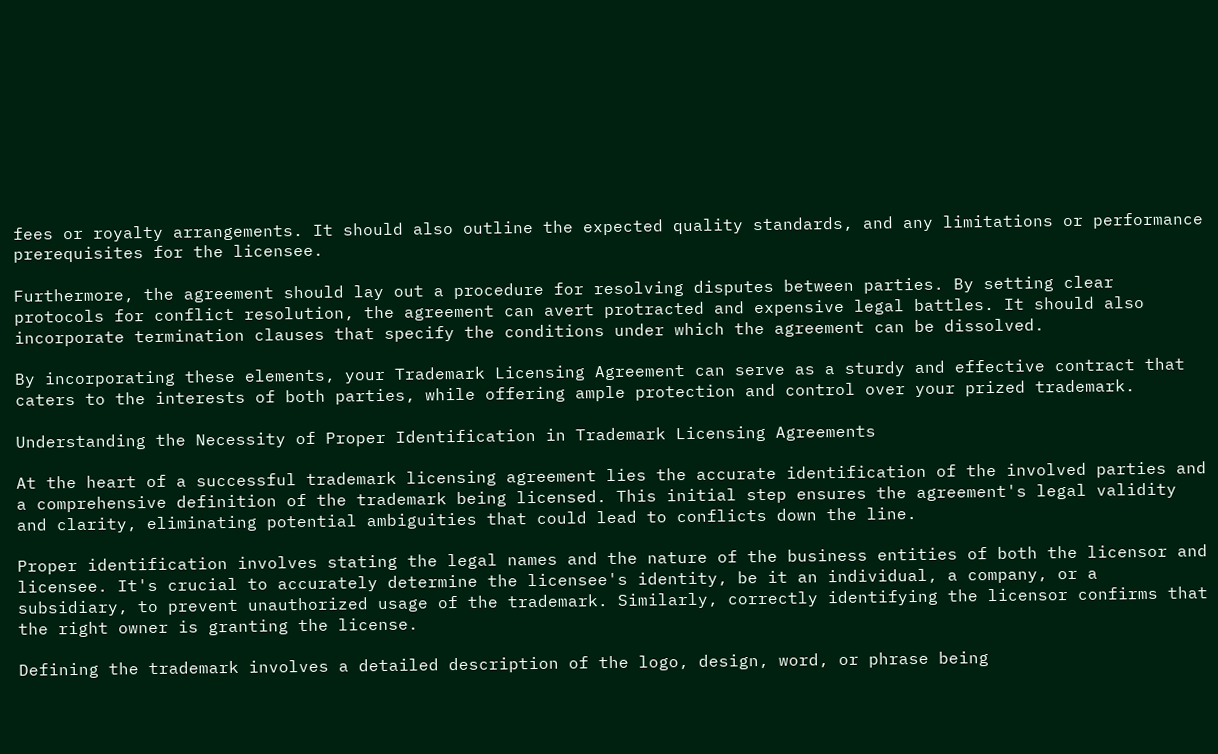fees or royalty arrangements. It should also outline the expected quality standards, and any limitations or performance prerequisites for the licensee.

Furthermore, the agreement should lay out a procedure for resolving disputes between parties. By setting clear protocols for conflict resolution, the agreement can avert protracted and expensive legal battles. It should also incorporate termination clauses that specify the conditions under which the agreement can be dissolved.

By incorporating these elements, your Trademark Licensing Agreement can serve as a sturdy and effective contract that caters to the interests of both parties, while offering ample protection and control over your prized trademark.

Understanding the Necessity of Proper Identification in Trademark Licensing Agreements

At the heart of a successful trademark licensing agreement lies the accurate identification of the involved parties and a comprehensive definition of the trademark being licensed. This initial step ensures the agreement's legal validity and clarity, eliminating potential ambiguities that could lead to conflicts down the line.

Proper identification involves stating the legal names and the nature of the business entities of both the licensor and licensee. It's crucial to accurately determine the licensee's identity, be it an individual, a company, or a subsidiary, to prevent unauthorized usage of the trademark. Similarly, correctly identifying the licensor confirms that the right owner is granting the license.

Defining the trademark involves a detailed description of the logo, design, word, or phrase being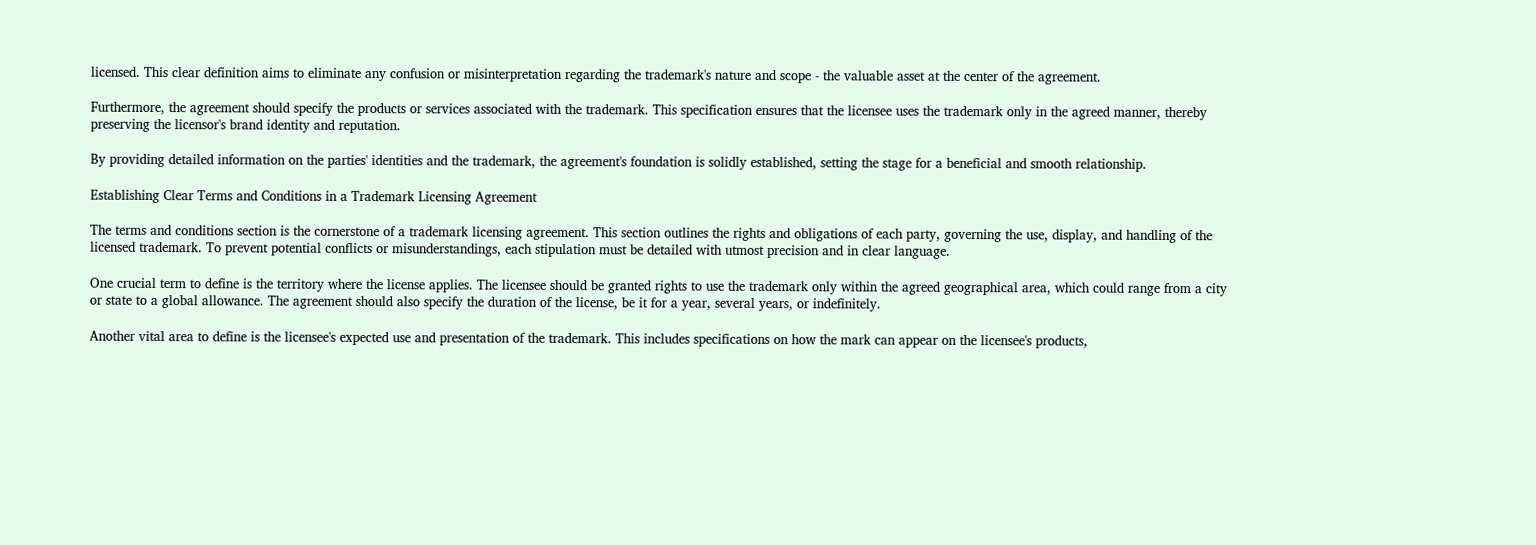licensed. This clear definition aims to eliminate any confusion or misinterpretation regarding the trademark's nature and scope - the valuable asset at the center of the agreement.

Furthermore, the agreement should specify the products or services associated with the trademark. This specification ensures that the licensee uses the trademark only in the agreed manner, thereby preserving the licensor's brand identity and reputation.

By providing detailed information on the parties' identities and the trademark, the agreement's foundation is solidly established, setting the stage for a beneficial and smooth relationship.

Establishing Clear Terms and Conditions in a Trademark Licensing Agreement

The terms and conditions section is the cornerstone of a trademark licensing agreement. This section outlines the rights and obligations of each party, governing the use, display, and handling of the licensed trademark. To prevent potential conflicts or misunderstandings, each stipulation must be detailed with utmost precision and in clear language.

One crucial term to define is the territory where the license applies. The licensee should be granted rights to use the trademark only within the agreed geographical area, which could range from a city or state to a global allowance. The agreement should also specify the duration of the license, be it for a year, several years, or indefinitely.

Another vital area to define is the licensee's expected use and presentation of the trademark. This includes specifications on how the mark can appear on the licensee's products,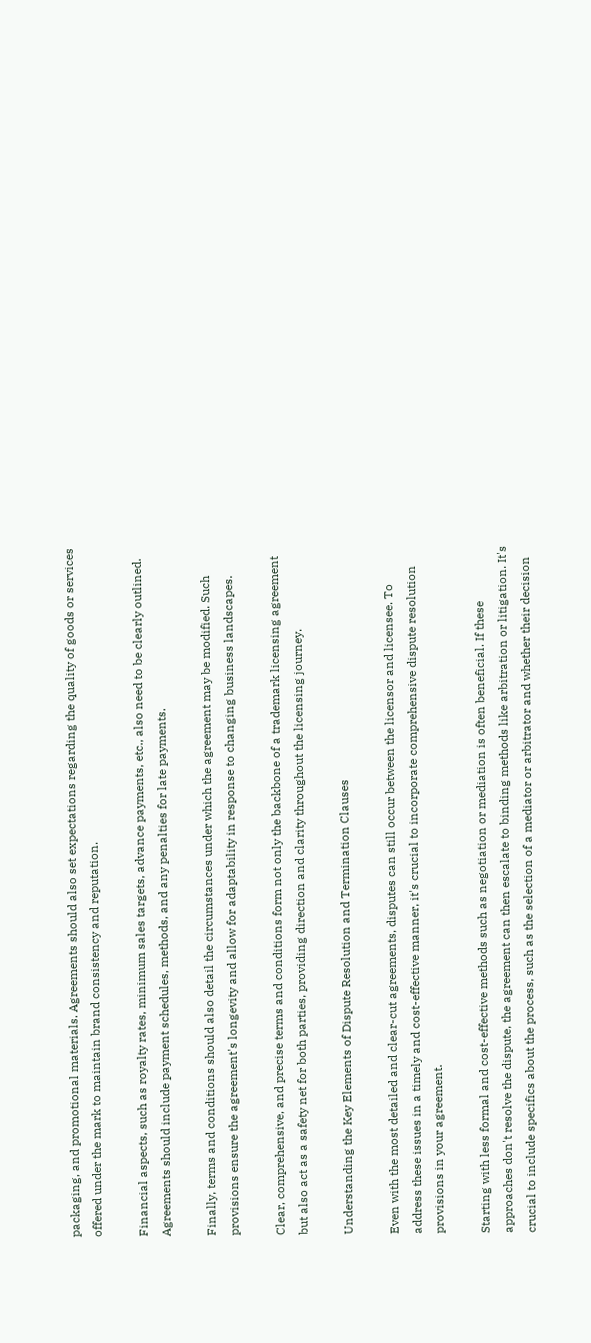packaging, and promotional materials. Agreements should also set expectations regarding the quality of goods or services offered under the mark to maintain brand consistency and reputation.

Financial aspects, such as royalty rates, minimum sales targets, advance payments, etc., also need to be clearly outlined. Agreements should include payment schedules, methods, and any penalties for late payments.

Finally, terms and conditions should also detail the circumstances under which the agreement may be modified. Such provisions ensure the agreement's longevity and allow for adaptability in response to changing business landscapes.

Clear, comprehensive, and precise terms and conditions form not only the backbone of a trademark licensing agreement but also act as a safety net for both parties, providing direction and clarity throughout the licensing journey.

Understanding the Key Elements of Dispute Resolution and Termination Clauses

Even with the most detailed and clear-cut agreements, disputes can still occur between the licensor and licensee. To address these issues in a timely and cost-effective manner, it's crucial to incorporate comprehensive dispute resolution provisions in your agreement.

Starting with less formal and cost-effective methods such as negotiation or mediation is often beneficial. If these approaches don't resolve the dispute, the agreement can then escalate to binding methods like arbitration or litigation. It's crucial to include specifics about the process, such as the selection of a mediator or arbitrator and whether their decision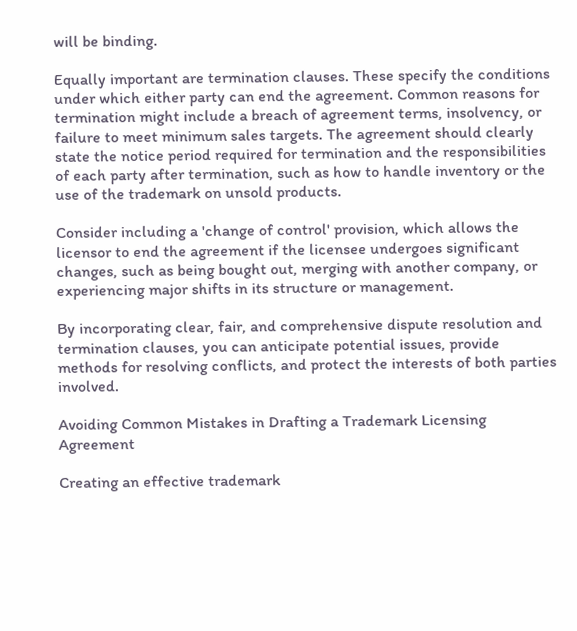will be binding.

Equally important are termination clauses. These specify the conditions under which either party can end the agreement. Common reasons for termination might include a breach of agreement terms, insolvency, or failure to meet minimum sales targets. The agreement should clearly state the notice period required for termination and the responsibilities of each party after termination, such as how to handle inventory or the use of the trademark on unsold products.

Consider including a 'change of control' provision, which allows the licensor to end the agreement if the licensee undergoes significant changes, such as being bought out, merging with another company, or experiencing major shifts in its structure or management.

By incorporating clear, fair, and comprehensive dispute resolution and termination clauses, you can anticipate potential issues, provide methods for resolving conflicts, and protect the interests of both parties involved.

Avoiding Common Mistakes in Drafting a Trademark Licensing Agreement

Creating an effective trademark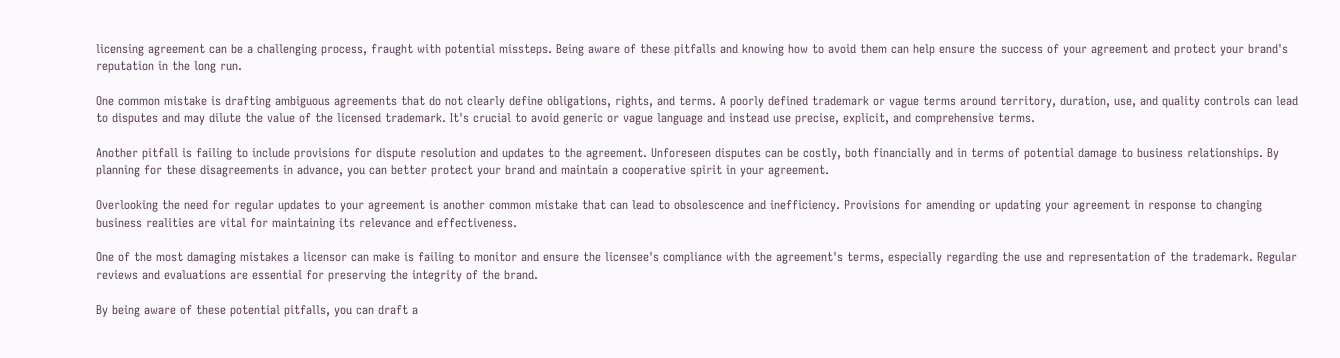licensing agreement can be a challenging process, fraught with potential missteps. Being aware of these pitfalls and knowing how to avoid them can help ensure the success of your agreement and protect your brand's reputation in the long run.

One common mistake is drafting ambiguous agreements that do not clearly define obligations, rights, and terms. A poorly defined trademark or vague terms around territory, duration, use, and quality controls can lead to disputes and may dilute the value of the licensed trademark. It's crucial to avoid generic or vague language and instead use precise, explicit, and comprehensive terms.

Another pitfall is failing to include provisions for dispute resolution and updates to the agreement. Unforeseen disputes can be costly, both financially and in terms of potential damage to business relationships. By planning for these disagreements in advance, you can better protect your brand and maintain a cooperative spirit in your agreement.

Overlooking the need for regular updates to your agreement is another common mistake that can lead to obsolescence and inefficiency. Provisions for amending or updating your agreement in response to changing business realities are vital for maintaining its relevance and effectiveness.

One of the most damaging mistakes a licensor can make is failing to monitor and ensure the licensee's compliance with the agreement's terms, especially regarding the use and representation of the trademark. Regular reviews and evaluations are essential for preserving the integrity of the brand.

By being aware of these potential pitfalls, you can draft a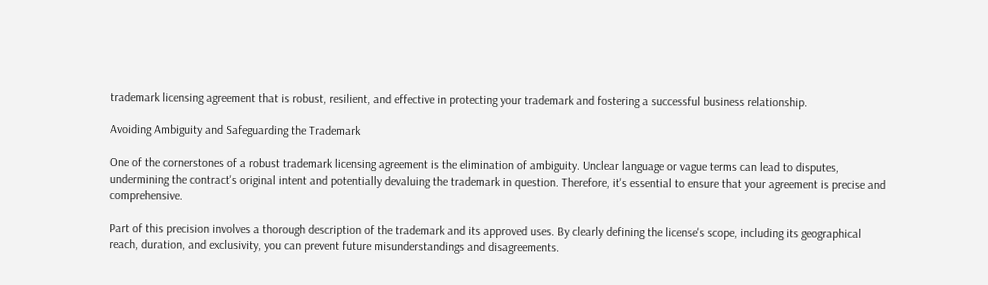trademark licensing agreement that is robust, resilient, and effective in protecting your trademark and fostering a successful business relationship.

Avoiding Ambiguity and Safeguarding the Trademark

One of the cornerstones of a robust trademark licensing agreement is the elimination of ambiguity. Unclear language or vague terms can lead to disputes, undermining the contract's original intent and potentially devaluing the trademark in question. Therefore, it's essential to ensure that your agreement is precise and comprehensive.

Part of this precision involves a thorough description of the trademark and its approved uses. By clearly defining the license's scope, including its geographical reach, duration, and exclusivity, you can prevent future misunderstandings and disagreements.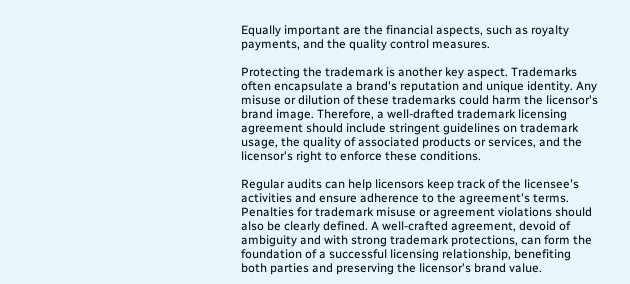Equally important are the financial aspects, such as royalty payments, and the quality control measures.

Protecting the trademark is another key aspect. Trademarks often encapsulate a brand's reputation and unique identity. Any misuse or dilution of these trademarks could harm the licensor's brand image. Therefore, a well-drafted trademark licensing agreement should include stringent guidelines on trademark usage, the quality of associated products or services, and the licensor's right to enforce these conditions.

Regular audits can help licensors keep track of the licensee's activities and ensure adherence to the agreement's terms. Penalties for trademark misuse or agreement violations should also be clearly defined. A well-crafted agreement, devoid of ambiguity and with strong trademark protections, can form the foundation of a successful licensing relationship, benefiting both parties and preserving the licensor's brand value.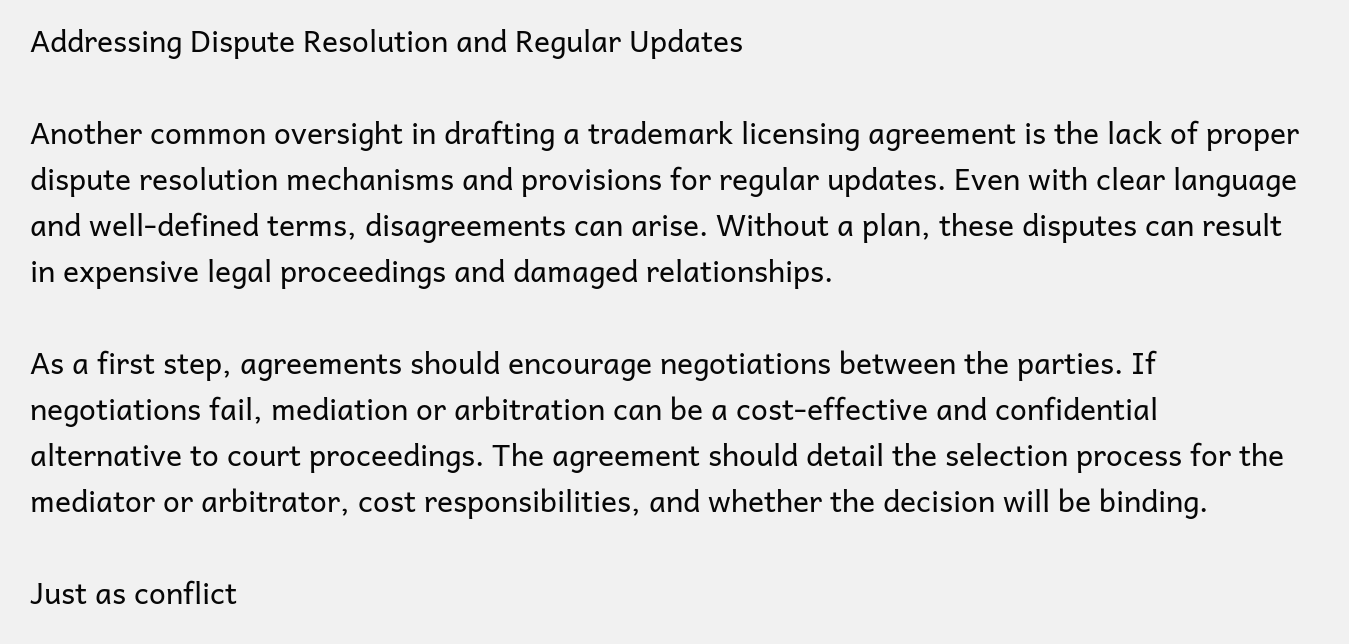Addressing Dispute Resolution and Regular Updates

Another common oversight in drafting a trademark licensing agreement is the lack of proper dispute resolution mechanisms and provisions for regular updates. Even with clear language and well-defined terms, disagreements can arise. Without a plan, these disputes can result in expensive legal proceedings and damaged relationships.

As a first step, agreements should encourage negotiations between the parties. If negotiations fail, mediation or arbitration can be a cost-effective and confidential alternative to court proceedings. The agreement should detail the selection process for the mediator or arbitrator, cost responsibilities, and whether the decision will be binding.

Just as conflict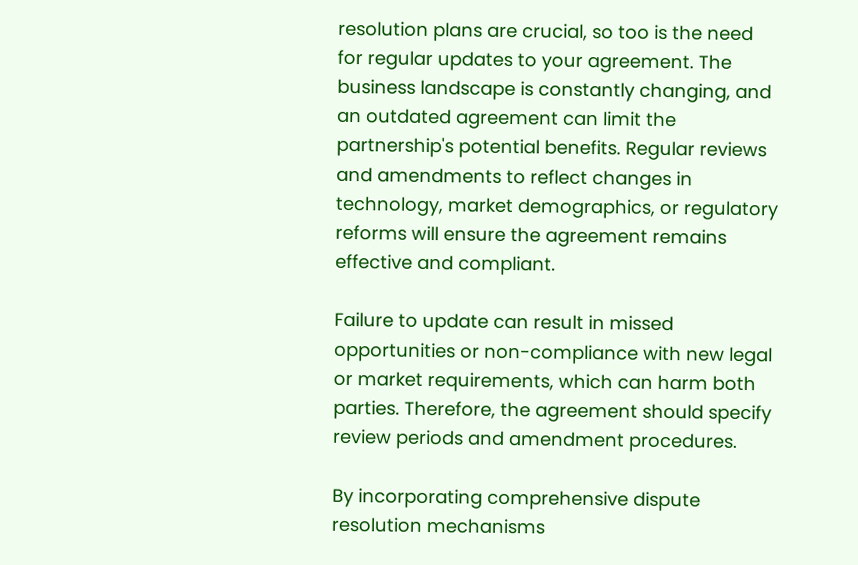resolution plans are crucial, so too is the need for regular updates to your agreement. The business landscape is constantly changing, and an outdated agreement can limit the partnership's potential benefits. Regular reviews and amendments to reflect changes in technology, market demographics, or regulatory reforms will ensure the agreement remains effective and compliant.

Failure to update can result in missed opportunities or non-compliance with new legal or market requirements, which can harm both parties. Therefore, the agreement should specify review periods and amendment procedures.

By incorporating comprehensive dispute resolution mechanisms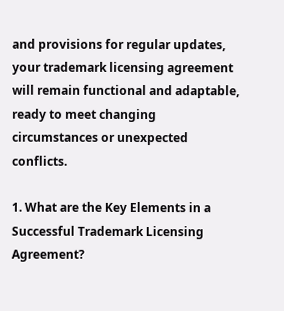and provisions for regular updates, your trademark licensing agreement will remain functional and adaptable, ready to meet changing circumstances or unexpected conflicts.

1. What are the Key Elements in a Successful Trademark Licensing Agreement?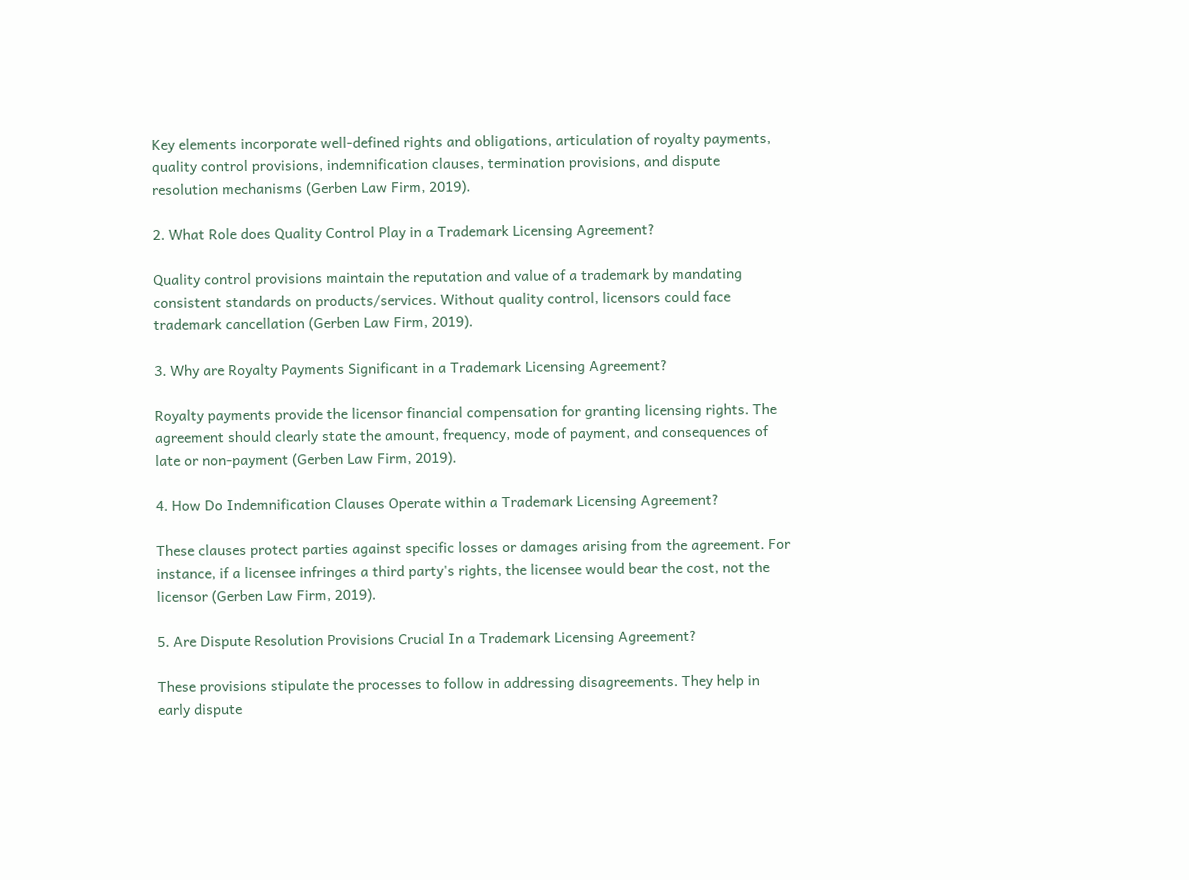Key elements incorporate well-defined rights and obligations, articulation of royalty payments, quality control provisions, indemnification clauses, termination provisions, and dispute resolution mechanisms (Gerben Law Firm, 2019).

2. What Role does Quality Control Play in a Trademark Licensing Agreement?

Quality control provisions maintain the reputation and value of a trademark by mandating consistent standards on products/services. Without quality control, licensors could face trademark cancellation (Gerben Law Firm, 2019).

3. Why are Royalty Payments Significant in a Trademark Licensing Agreement?

Royalty payments provide the licensor financial compensation for granting licensing rights. The agreement should clearly state the amount, frequency, mode of payment, and consequences of late or non-payment (Gerben Law Firm, 2019).

4. How Do Indemnification Clauses Operate within a Trademark Licensing Agreement?

These clauses protect parties against specific losses or damages arising from the agreement. For instance, if a licensee infringes a third party's rights, the licensee would bear the cost, not the licensor (Gerben Law Firm, 2019).

5. Are Dispute Resolution Provisions Crucial In a Trademark Licensing Agreement?

These provisions stipulate the processes to follow in addressing disagreements. They help in early dispute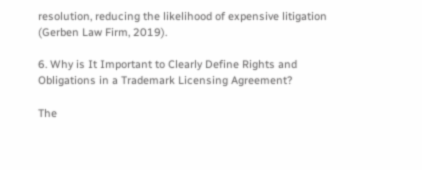resolution, reducing the likelihood of expensive litigation (Gerben Law Firm, 2019).

6. Why is It Important to Clearly Define Rights and Obligations in a Trademark Licensing Agreement?

The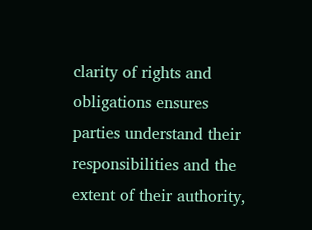clarity of rights and obligations ensures parties understand their responsibilities and the extent of their authority,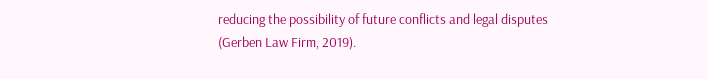reducing the possibility of future conflicts and legal disputes (Gerben Law Firm, 2019).